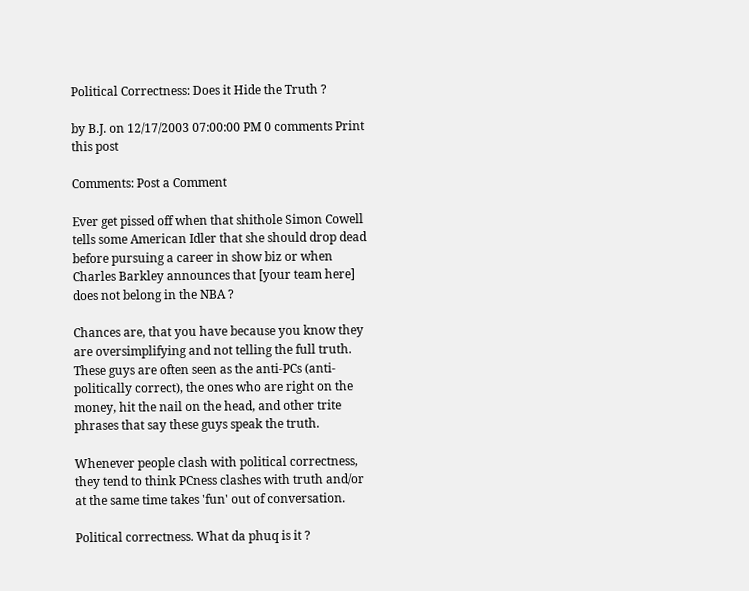Political Correctness: Does it Hide the Truth ?

by B.J. on 12/17/2003 07:00:00 PM 0 comments Print this post

Comments: Post a Comment

Ever get pissed off when that shithole Simon Cowell tells some American Idler that she should drop dead before pursuing a career in show biz or when Charles Barkley announces that [your team here] does not belong in the NBA ?

Chances are, that you have because you know they are oversimplifying and not telling the full truth. These guys are often seen as the anti-PCs (anti-politically correct), the ones who are right on the money, hit the nail on the head, and other trite phrases that say these guys speak the truth.

Whenever people clash with political correctness, they tend to think PCness clashes with truth and/or at the same time takes 'fun' out of conversation.

Political correctness. What da phuq is it ?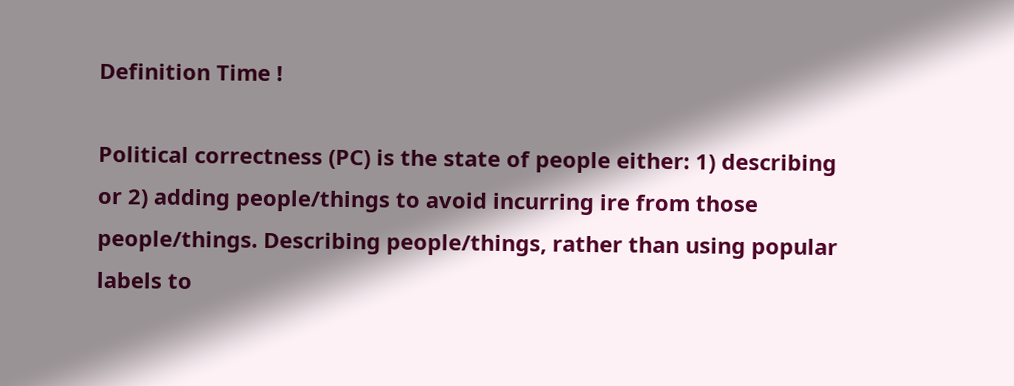Definition Time !

Political correctness (PC) is the state of people either: 1) describing or 2) adding people/things to avoid incurring ire from those people/things. Describing people/things, rather than using popular labels to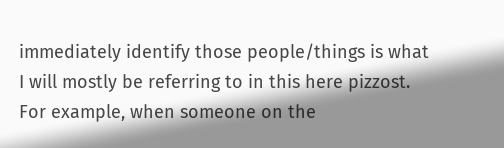immediately identify those people/things is what I will mostly be referring to in this here pizzost. For example, when someone on the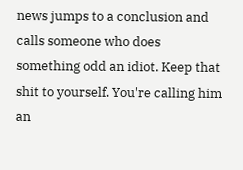news jumps to a conclusion and calls someone who does something odd an idiot. Keep that shit to yourself. You're calling him an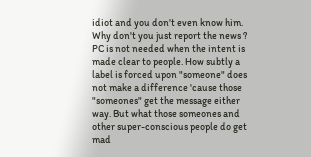idiot and you don't even know him. Why don't you just report the news ? PC is not needed when the intent is made clear to people. How subtly a label is forced upon "someone" does not make a difference 'cause those "someones" get the message either way. But what those someones and other super-conscious people do get mad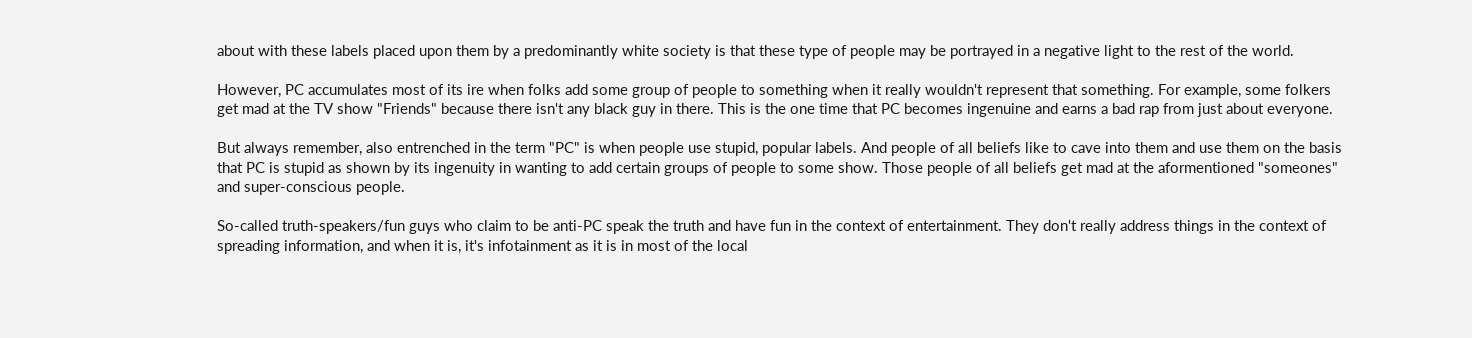about with these labels placed upon them by a predominantly white society is that these type of people may be portrayed in a negative light to the rest of the world.

However, PC accumulates most of its ire when folks add some group of people to something when it really wouldn't represent that something. For example, some folkers get mad at the TV show "Friends" because there isn't any black guy in there. This is the one time that PC becomes ingenuine and earns a bad rap from just about everyone.

But always remember, also entrenched in the term "PC" is when people use stupid, popular labels. And people of all beliefs like to cave into them and use them on the basis that PC is stupid as shown by its ingenuity in wanting to add certain groups of people to some show. Those people of all beliefs get mad at the aformentioned "someones" and super-conscious people.

So-called truth-speakers/fun guys who claim to be anti-PC speak the truth and have fun in the context of entertainment. They don't really address things in the context of spreading information, and when it is, it's infotainment as it is in most of the local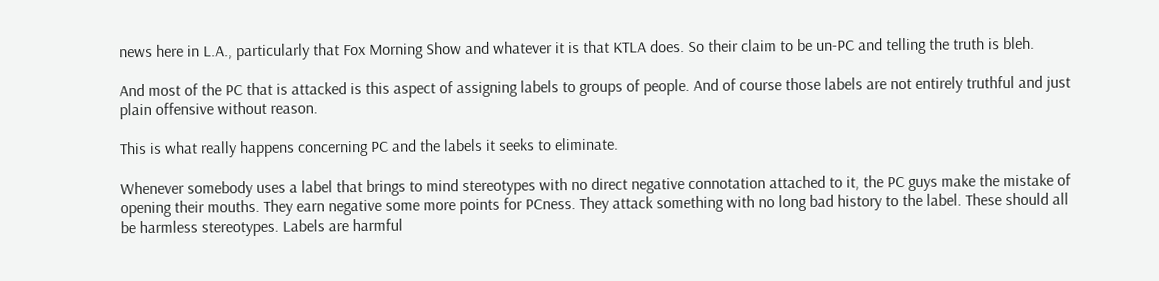news here in L.A., particularly that Fox Morning Show and whatever it is that KTLA does. So their claim to be un-PC and telling the truth is bleh.

And most of the PC that is attacked is this aspect of assigning labels to groups of people. And of course those labels are not entirely truthful and just plain offensive without reason.

This is what really happens concerning PC and the labels it seeks to eliminate.

Whenever somebody uses a label that brings to mind stereotypes with no direct negative connotation attached to it, the PC guys make the mistake of opening their mouths. They earn negative some more points for PCness. They attack something with no long bad history to the label. These should all be harmless stereotypes. Labels are harmful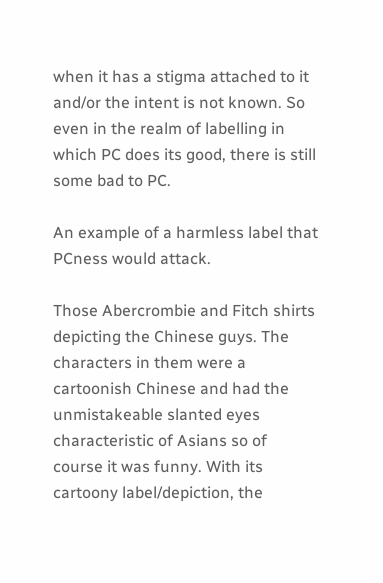when it has a stigma attached to it and/or the intent is not known. So even in the realm of labelling in which PC does its good, there is still some bad to PC.

An example of a harmless label that PCness would attack.

Those Abercrombie and Fitch shirts depicting the Chinese guys. The characters in them were a cartoonish Chinese and had the unmistakeable slanted eyes characteristic of Asians so of course it was funny. With its cartoony label/depiction, the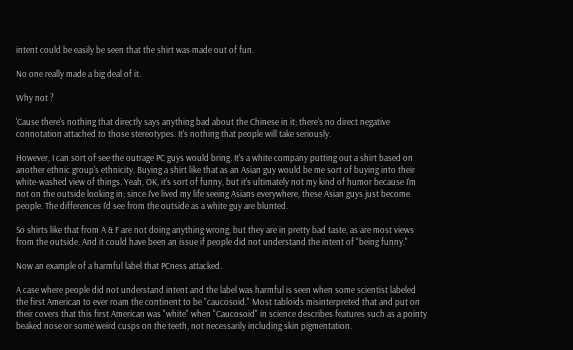intent could be easily be seen that the shirt was made out of fun.

No one really made a big deal of it.

Why not ?

'Cause there's nothing that directly says anything bad about the Chinese in it; there's no direct negative connotation attached to those stereotypes. It's nothing that people will take seriously.

However, I can sort of see the outrage PC guys would bring. It's a white company putting out a shirt based on another ethnic group's ethnicity. Buying a shirt like that as an Asian guy would be me sort of buying into their white-washed view of things. Yeah, OK, it's sort of funny, but it's ultimately not my kind of humor because I'm not on the outside looking in; since I've lived my life seeing Asians everywhere, these Asian guys just become people. The differences I'd see from the outside as a white guy are blunted.

So shirts like that from A & F are not doing anything wrong, but they are in pretty bad taste, as are most views from the outside. And it could have been an issue if people did not understand the intent of "being funny."

Now an example of a harmful label that PCness attacked.

A case where people did not understand intent and the label was harmful is seen when some scientist labeled the first American to ever roam the continent to be "caucosoid." Most tabloids misinterpreted that and put on their covers that this first American was "white" when "Caucosoid" in science describes features such as a pointy beaked nose or some weird cusps on the teeth, not necessarily including skin pigmentation.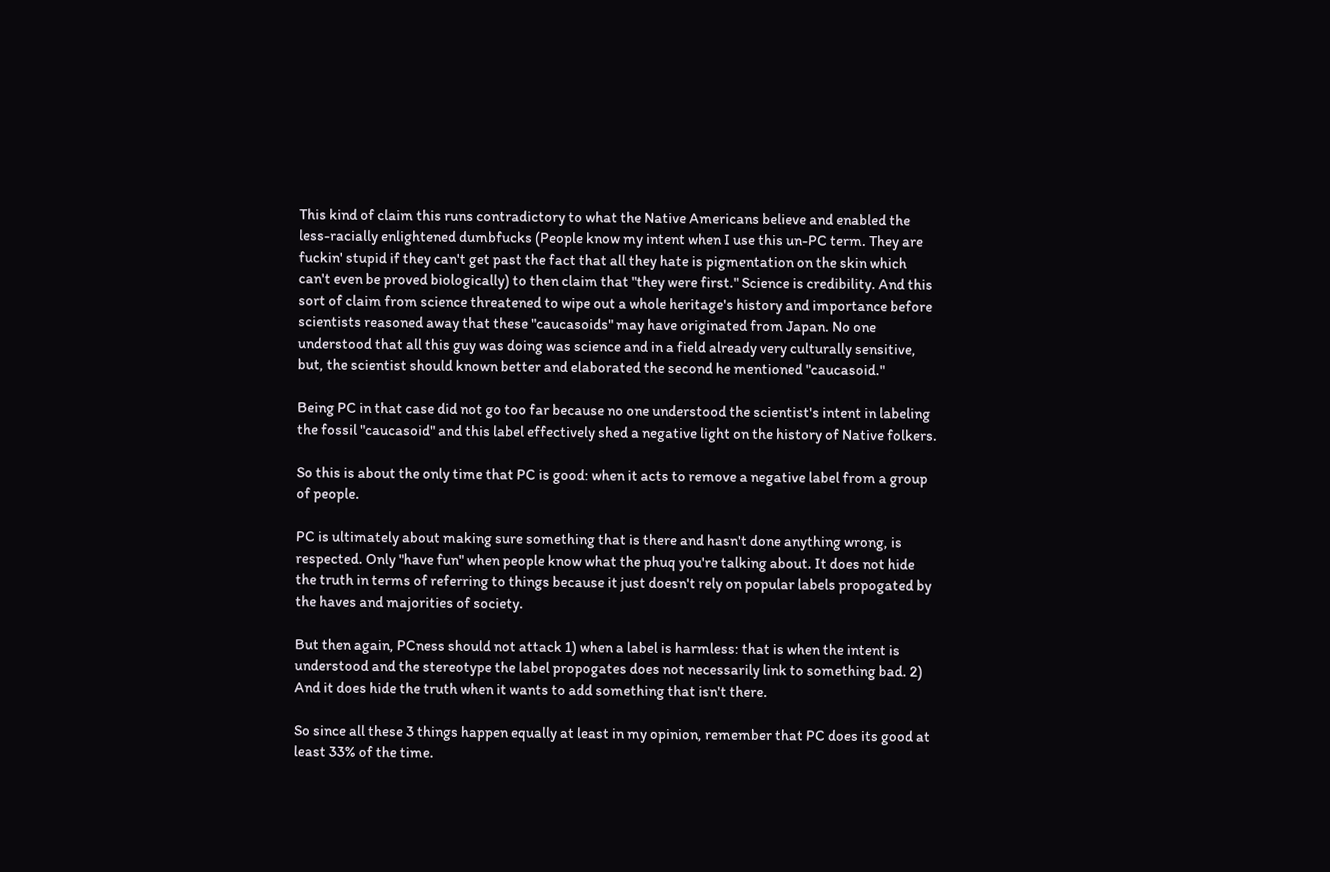This kind of claim this runs contradictory to what the Native Americans believe and enabled the less-racially enlightened dumbfucks (People know my intent when I use this un-PC term. They are fuckin' stupid if they can't get past the fact that all they hate is pigmentation on the skin which can't even be proved biologically) to then claim that "they were first." Science is credibility. And this sort of claim from science threatened to wipe out a whole heritage's history and importance before scientists reasoned away that these "caucasoids" may have originated from Japan. No one understood that all this guy was doing was science and in a field already very culturally sensitive, but, the scientist should known better and elaborated the second he mentioned "caucasoid."

Being PC in that case did not go too far because no one understood the scientist's intent in labeling the fossil "caucasoid" and this label effectively shed a negative light on the history of Native folkers.

So this is about the only time that PC is good: when it acts to remove a negative label from a group of people.

PC is ultimately about making sure something that is there and hasn't done anything wrong, is respected. Only "have fun" when people know what the phuq you're talking about. It does not hide the truth in terms of referring to things because it just doesn't rely on popular labels propogated by the haves and majorities of society.

But then again, PCness should not attack 1) when a label is harmless: that is when the intent is understood and the stereotype the label propogates does not necessarily link to something bad. 2) And it does hide the truth when it wants to add something that isn't there.

So since all these 3 things happen equally at least in my opinion, remember that PC does its good at least 33% of the time.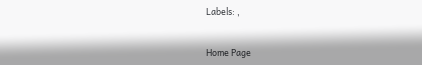Labels: ,


Home Page